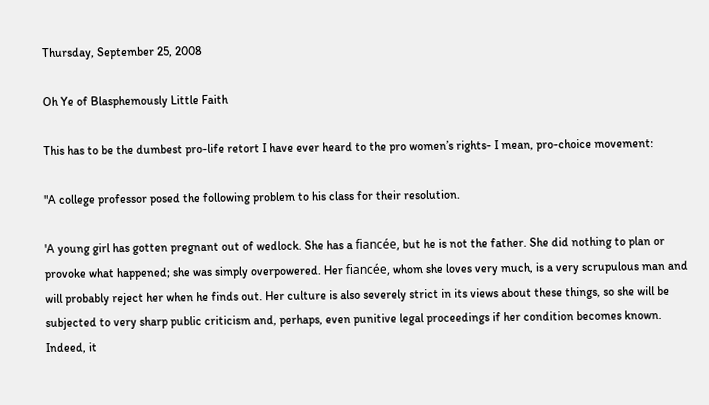Thursday, September 25, 2008

Oh Ye of Blasphemously Little Faith

This has to be the dumbest pro-life retort I have ever heard to the pro women’s rights- I mean, pro-choice movement:

"A college professor posed the following problem to his class for their resolution.

'A young girl has gotten pregnant out of wedlock. She has a fiancée, but he is not the father. She did nothing to plan or provoke what happened; she was simply overpowered. Her fiancée, whom she loves very much, is a very scrupulous man and will probably reject her when he finds out. Her culture is also severely strict in its views about these things, so she will be subjected to very sharp public criticism and, perhaps, even punitive legal proceedings if her condition becomes known. Indeed, it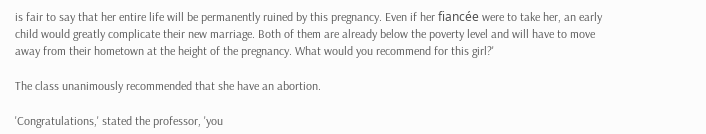is fair to say that her entire life will be permanently ruined by this pregnancy. Even if her fiancée were to take her, an early child would greatly complicate their new marriage. Both of them are already below the poverty level and will have to move away from their hometown at the height of the pregnancy. What would you recommend for this girl?'

The class unanimously recommended that she have an abortion.

'Congratulations,' stated the professor, 'you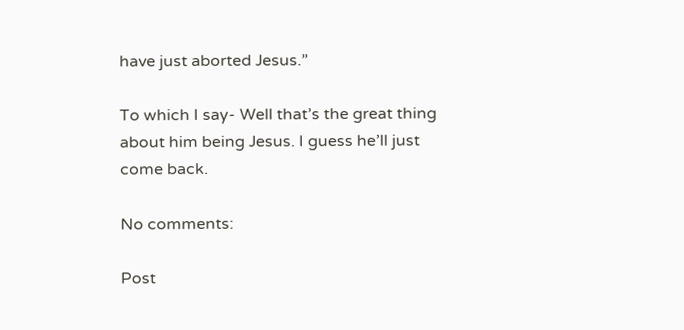have just aborted Jesus.”

To which I say- Well that’s the great thing about him being Jesus. I guess he’ll just come back.

No comments:

Post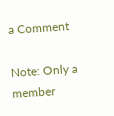a Comment

Note: Only a member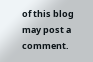of this blog may post a comment.